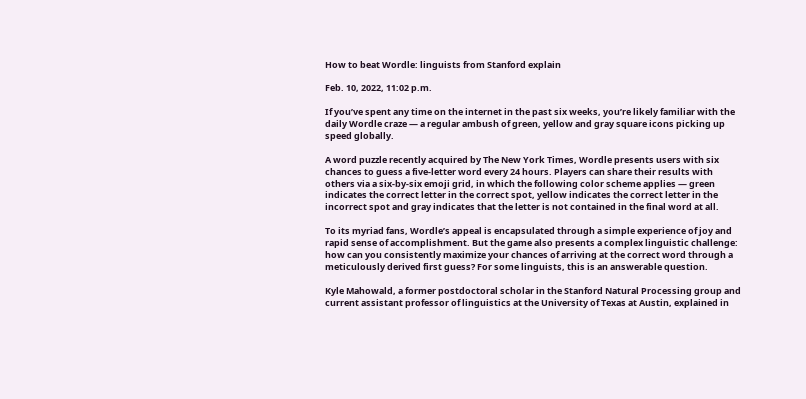How to beat Wordle: linguists from Stanford explain

Feb. 10, 2022, 11:02 p.m.

If you’ve spent any time on the internet in the past six weeks, you’re likely familiar with the daily Wordle craze — a regular ambush of green, yellow and gray square icons picking up speed globally.

A word puzzle recently acquired by The New York Times, Wordle presents users with six chances to guess a five-letter word every 24 hours. Players can share their results with others via a six-by-six emoji grid, in which the following color scheme applies — green indicates the correct letter in the correct spot, yellow indicates the correct letter in the incorrect spot and gray indicates that the letter is not contained in the final word at all.

To its myriad fans, Wordle’s appeal is encapsulated through a simple experience of joy and rapid sense of accomplishment. But the game also presents a complex linguistic challenge: how can you consistently maximize your chances of arriving at the correct word through a meticulously derived first guess? For some linguists, this is an answerable question.

Kyle Mahowald, a former postdoctoral scholar in the Stanford Natural Processing group and current assistant professor of linguistics at the University of Texas at Austin, explained in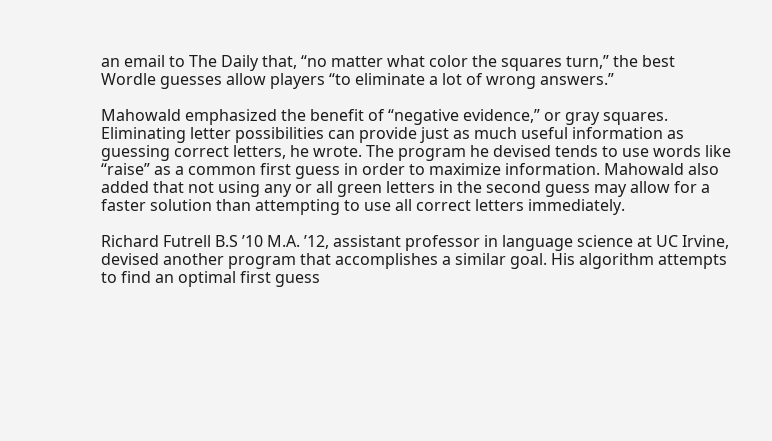an email to The Daily that, “no matter what color the squares turn,” the best Wordle guesses allow players “to eliminate a lot of wrong answers.”

Mahowald emphasized the benefit of “negative evidence,” or gray squares. Eliminating letter possibilities can provide just as much useful information as guessing correct letters, he wrote. The program he devised tends to use words like “raise” as a common first guess in order to maximize information. Mahowald also added that not using any or all green letters in the second guess may allow for a faster solution than attempting to use all correct letters immediately.

Richard Futrell B.S ’10 M.A. ’12, assistant professor in language science at UC Irvine, devised another program that accomplishes a similar goal. His algorithm attempts to find an optimal first guess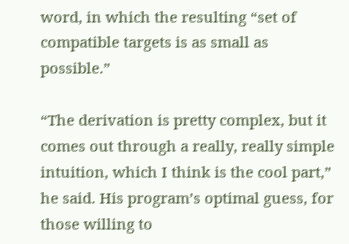word, in which the resulting “set of compatible targets is as small as possible.”

“The derivation is pretty complex, but it comes out through a really, really simple intuition, which I think is the cool part,” he said. His program’s optimal guess, for those willing to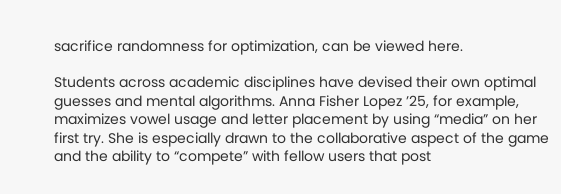sacrifice randomness for optimization, can be viewed here.

Students across academic disciplines have devised their own optimal guesses and mental algorithms. Anna Fisher Lopez ’25, for example, maximizes vowel usage and letter placement by using “media” on her first try. She is especially drawn to the collaborative aspect of the game and the ability to “compete” with fellow users that post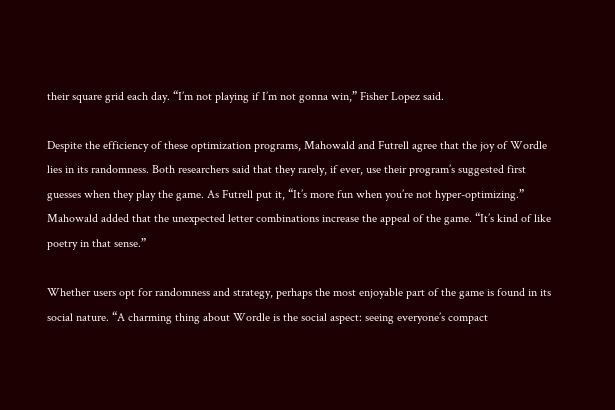their square grid each day. “I’m not playing if I’m not gonna win,” Fisher Lopez said.

Despite the efficiency of these optimization programs, Mahowald and Futrell agree that the joy of Wordle lies in its randomness. Both researchers said that they rarely, if ever, use their program’s suggested first guesses when they play the game. As Futrell put it, “It’s more fun when you’re not hyper-optimizing.” Mahowald added that the unexpected letter combinations increase the appeal of the game. “It’s kind of like poetry in that sense.”

Whether users opt for randomness and strategy, perhaps the most enjoyable part of the game is found in its social nature. “A charming thing about Wordle is the social aspect: seeing everyone’s compact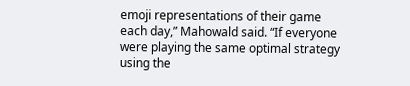emoji representations of their game each day,” Mahowald said. “If everyone were playing the same optimal strategy using the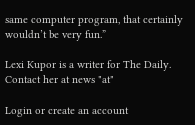same computer program, that certainly wouldn’t be very fun.”

Lexi Kupor is a writer for The Daily. Contact her at news "at"

Login or create an account